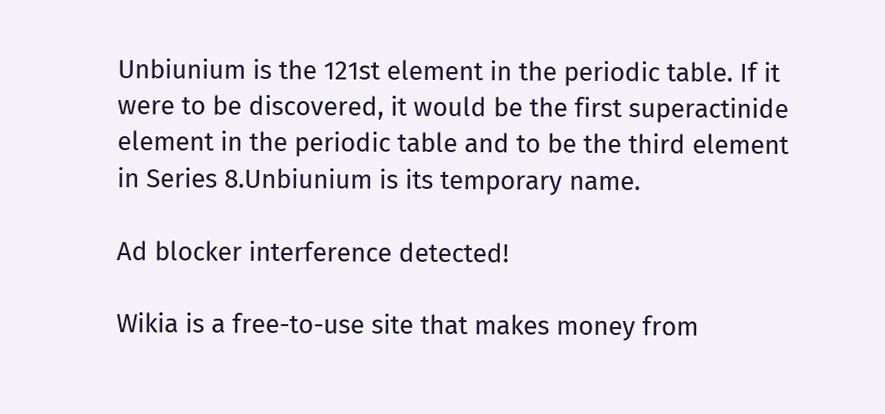Unbiunium is the 121st element in the periodic table. If it were to be discovered, it would be the first superactinide element in the periodic table and to be the third element in Series 8.Unbiunium is its temporary name.

Ad blocker interference detected!

Wikia is a free-to-use site that makes money from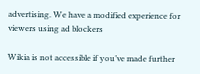advertising. We have a modified experience for viewers using ad blockers

Wikia is not accessible if you’ve made further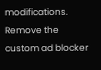modifications. Remove the custom ad blocker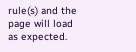rule(s) and the page will load as expected.